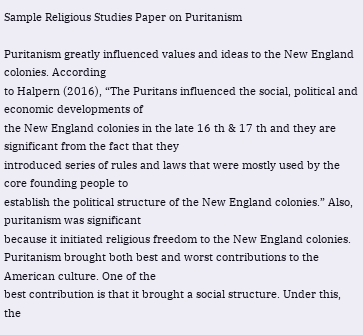Sample Religious Studies Paper on Puritanism

Puritanism greatly influenced values and ideas to the New England colonies. According
to Halpern (2016), “The Puritans influenced the social, political and economic developments of
the New England colonies in the late 16 th & 17 th and they are significant from the fact that they
introduced series of rules and laws that were mostly used by the core founding people to
establish the political structure of the New England colonies.” Also, puritanism was significant
because it initiated religious freedom to the New England colonies.
Puritanism brought both best and worst contributions to the American culture. One of the
best contribution is that it brought a social structure. Under this, the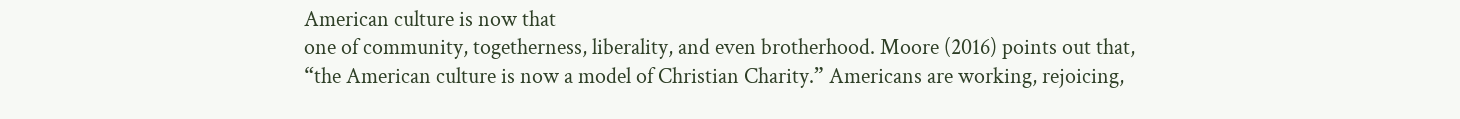American culture is now that
one of community, togetherness, liberality, and even brotherhood. Moore (2016) points out that,
“the American culture is now a model of Christian Charity.” Americans are working, rejoicing,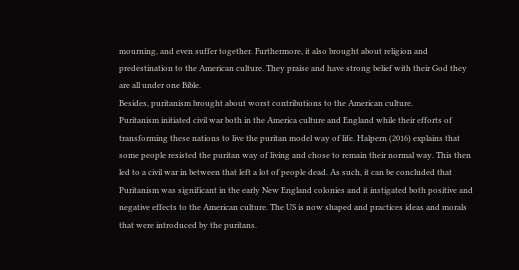mourning, and even suffer together. Furthermore, it also brought about religion and
predestination to the American culture. They praise and have strong belief with their God they
are all under one Bible.
Besides, puritanism brought about worst contributions to the American culture.
Puritanism initiated civil war both in the America culture and England while their efforts of
transforming these nations to live the puritan model way of life. Halpern (2016) explains that
some people resisted the puritan way of living and chose to remain their normal way. This then
led to a civil war in between that left a lot of people dead. As such, it can be concluded that
Puritanism was significant in the early New England colonies and it instigated both positive and
negative effects to the American culture. The US is now shaped and practices ideas and morals
that were introduced by the puritans.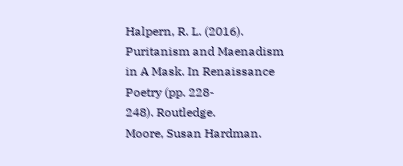Halpern, R. L. (2016). Puritanism and Maenadism in A Mask. In Renaissance Poetry (pp. 228-
248). Routledge.
Moore, Susan Hardman.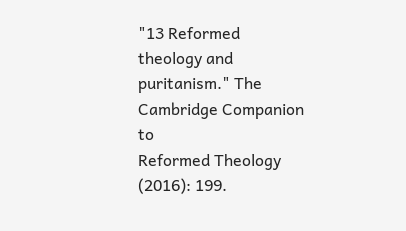"13 Reformed theology and puritanism." The Cambridge Companion to
Reformed Theology (2016): 199.